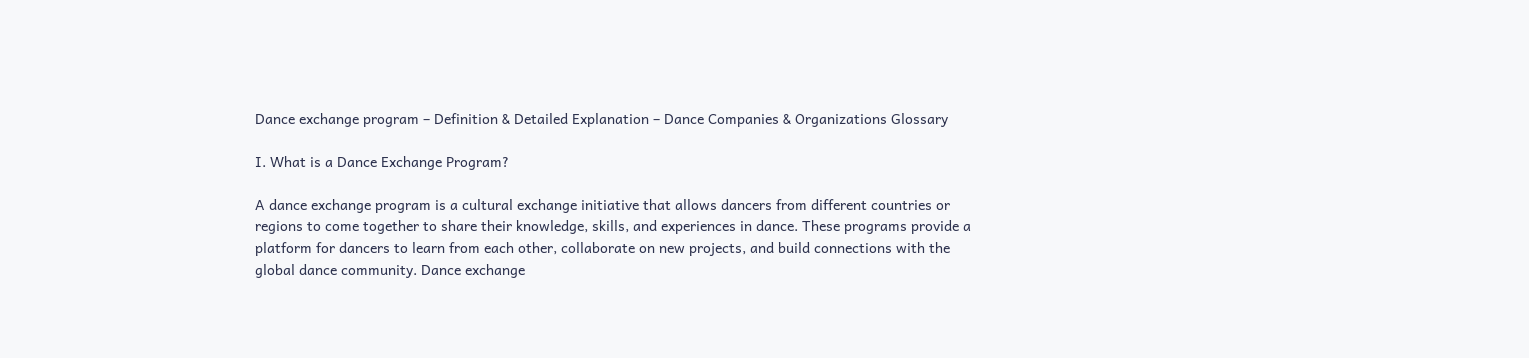Dance exchange program – Definition & Detailed Explanation – Dance Companies & Organizations Glossary

I. What is a Dance Exchange Program?

A dance exchange program is a cultural exchange initiative that allows dancers from different countries or regions to come together to share their knowledge, skills, and experiences in dance. These programs provide a platform for dancers to learn from each other, collaborate on new projects, and build connections with the global dance community. Dance exchange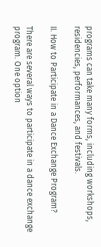programs can take many forms, including workshops, residencies, performances, and festivals.

II. How to Participate in a Dance Exchange Program?

There are several ways to participate in a dance exchange program. One option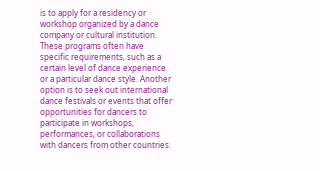is to apply for a residency or workshop organized by a dance company or cultural institution. These programs often have specific requirements, such as a certain level of dance experience or a particular dance style. Another option is to seek out international dance festivals or events that offer opportunities for dancers to participate in workshops, performances, or collaborations with dancers from other countries.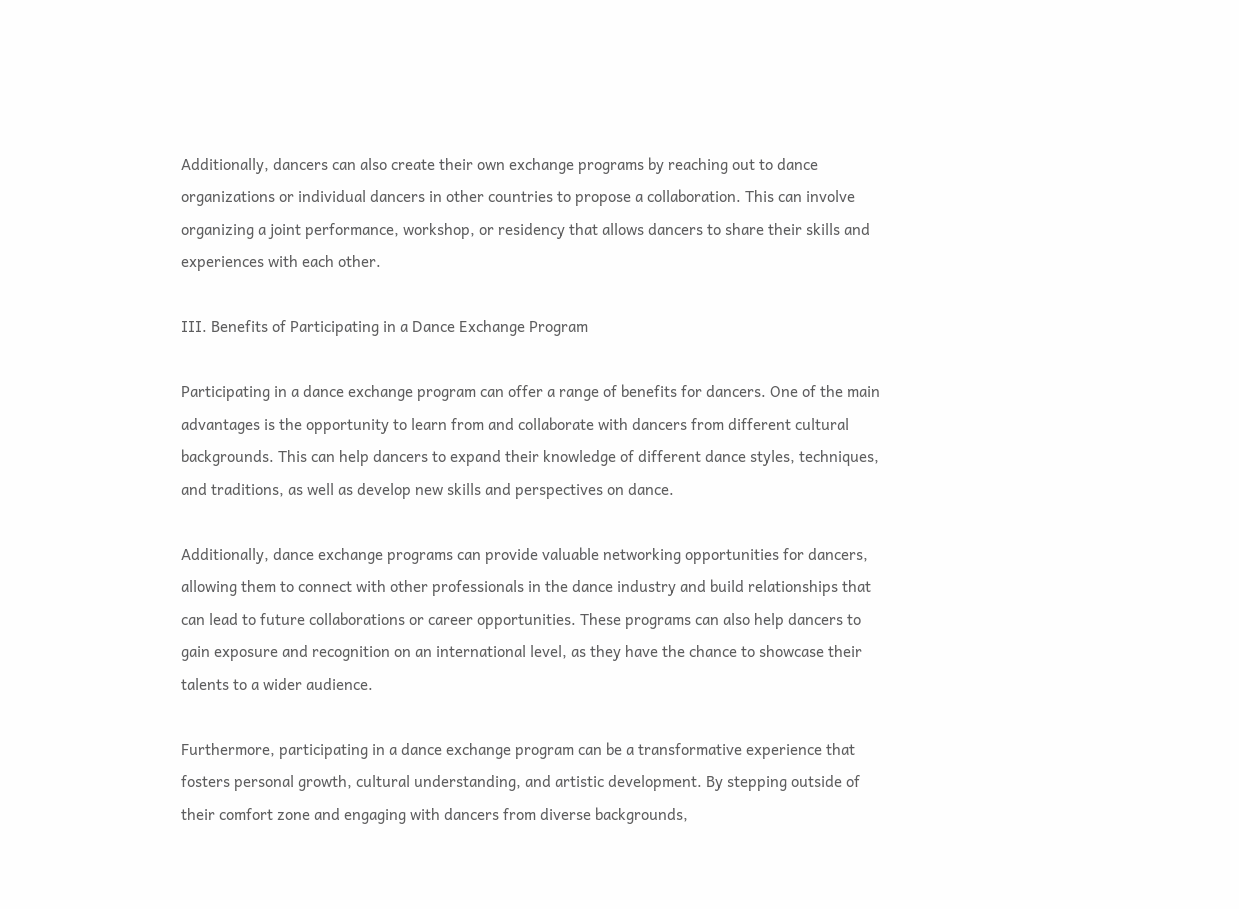Additionally, dancers can also create their own exchange programs by reaching out to dance organizations or individual dancers in other countries to propose a collaboration. This can involve organizing a joint performance, workshop, or residency that allows dancers to share their skills and experiences with each other.

III. Benefits of Participating in a Dance Exchange Program

Participating in a dance exchange program can offer a range of benefits for dancers. One of the main advantages is the opportunity to learn from and collaborate with dancers from different cultural backgrounds. This can help dancers to expand their knowledge of different dance styles, techniques, and traditions, as well as develop new skills and perspectives on dance.

Additionally, dance exchange programs can provide valuable networking opportunities for dancers, allowing them to connect with other professionals in the dance industry and build relationships that can lead to future collaborations or career opportunities. These programs can also help dancers to gain exposure and recognition on an international level, as they have the chance to showcase their talents to a wider audience.

Furthermore, participating in a dance exchange program can be a transformative experience that fosters personal growth, cultural understanding, and artistic development. By stepping outside of their comfort zone and engaging with dancers from diverse backgrounds,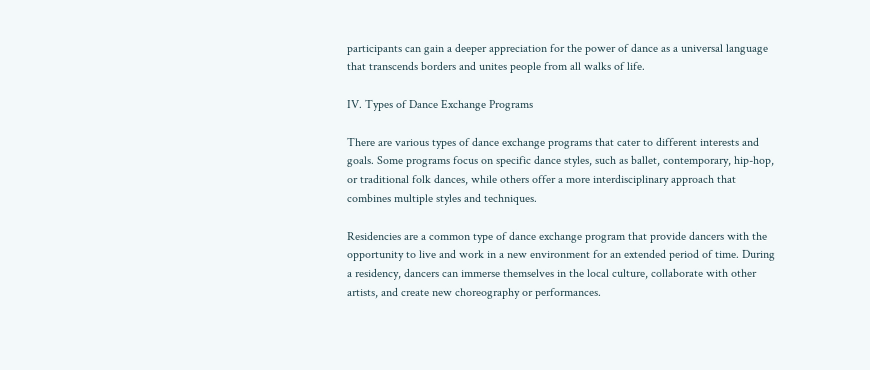participants can gain a deeper appreciation for the power of dance as a universal language that transcends borders and unites people from all walks of life.

IV. Types of Dance Exchange Programs

There are various types of dance exchange programs that cater to different interests and goals. Some programs focus on specific dance styles, such as ballet, contemporary, hip-hop, or traditional folk dances, while others offer a more interdisciplinary approach that combines multiple styles and techniques.

Residencies are a common type of dance exchange program that provide dancers with the opportunity to live and work in a new environment for an extended period of time. During a residency, dancers can immerse themselves in the local culture, collaborate with other artists, and create new choreography or performances.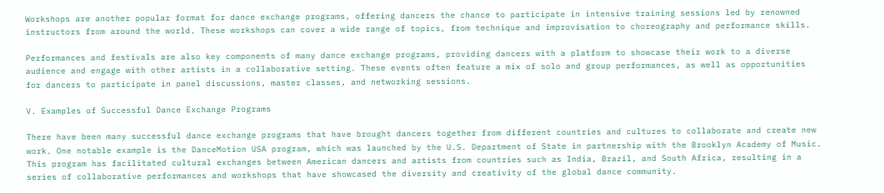Workshops are another popular format for dance exchange programs, offering dancers the chance to participate in intensive training sessions led by renowned instructors from around the world. These workshops can cover a wide range of topics, from technique and improvisation to choreography and performance skills.

Performances and festivals are also key components of many dance exchange programs, providing dancers with a platform to showcase their work to a diverse audience and engage with other artists in a collaborative setting. These events often feature a mix of solo and group performances, as well as opportunities for dancers to participate in panel discussions, master classes, and networking sessions.

V. Examples of Successful Dance Exchange Programs

There have been many successful dance exchange programs that have brought dancers together from different countries and cultures to collaborate and create new work. One notable example is the DanceMotion USA program, which was launched by the U.S. Department of State in partnership with the Brooklyn Academy of Music. This program has facilitated cultural exchanges between American dancers and artists from countries such as India, Brazil, and South Africa, resulting in a series of collaborative performances and workshops that have showcased the diversity and creativity of the global dance community.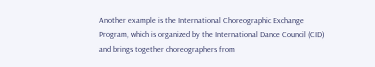Another example is the International Choreographic Exchange Program, which is organized by the International Dance Council (CID) and brings together choreographers from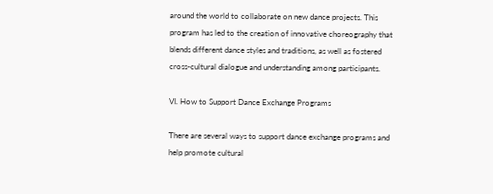around the world to collaborate on new dance projects. This program has led to the creation of innovative choreography that blends different dance styles and traditions, as well as fostered cross-cultural dialogue and understanding among participants.

VI. How to Support Dance Exchange Programs

There are several ways to support dance exchange programs and help promote cultural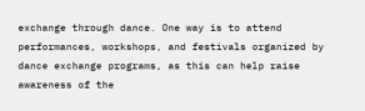exchange through dance. One way is to attend performances, workshops, and festivals organized by dance exchange programs, as this can help raise awareness of the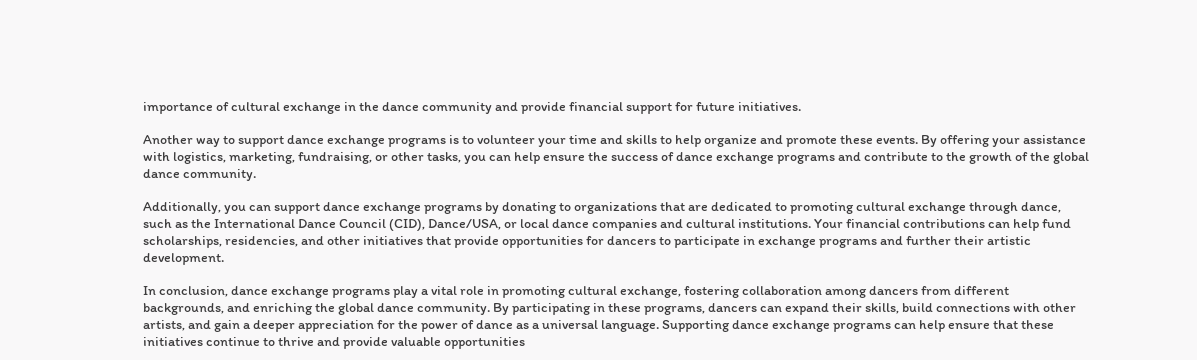importance of cultural exchange in the dance community and provide financial support for future initiatives.

Another way to support dance exchange programs is to volunteer your time and skills to help organize and promote these events. By offering your assistance with logistics, marketing, fundraising, or other tasks, you can help ensure the success of dance exchange programs and contribute to the growth of the global dance community.

Additionally, you can support dance exchange programs by donating to organizations that are dedicated to promoting cultural exchange through dance, such as the International Dance Council (CID), Dance/USA, or local dance companies and cultural institutions. Your financial contributions can help fund scholarships, residencies, and other initiatives that provide opportunities for dancers to participate in exchange programs and further their artistic development.

In conclusion, dance exchange programs play a vital role in promoting cultural exchange, fostering collaboration among dancers from different backgrounds, and enriching the global dance community. By participating in these programs, dancers can expand their skills, build connections with other artists, and gain a deeper appreciation for the power of dance as a universal language. Supporting dance exchange programs can help ensure that these initiatives continue to thrive and provide valuable opportunities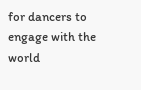for dancers to engage with the world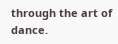through the art of dance.